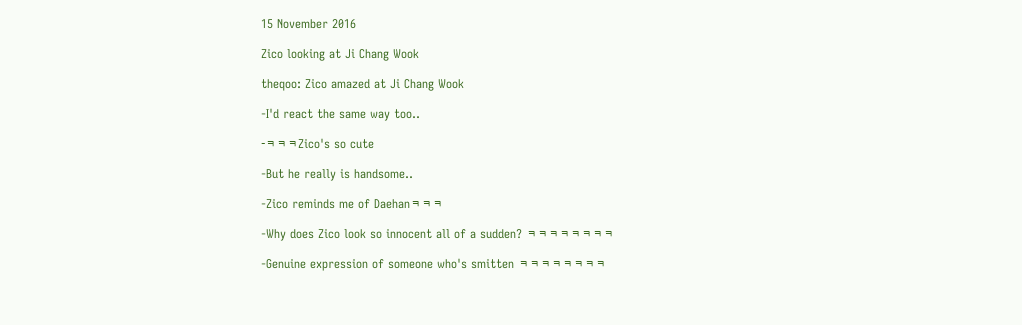15 November 2016

Zico looking at Ji Chang Wook

theqoo: Zico amazed at Ji Chang Wook

-I'd react the same way too..

-ㅋㅋㅋZico's so cute

-But he really is handsome..

-Zico reminds me of Daehanㅋㅋㅋ

-Why does Zico look so innocent all of a sudden? ㅋㅋㅋㅋㅋㅋㅋㅋ

-Genuine expression of someone who's smitten ㅋㅋㅋㅋㅋㅋㅋㅋ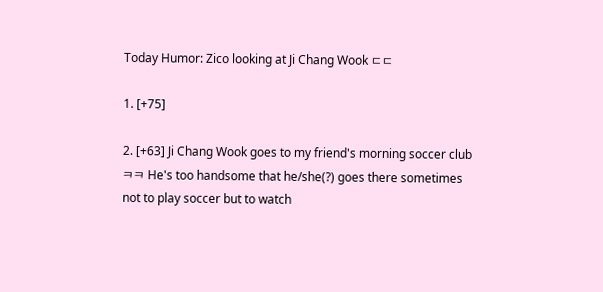Today Humor: Zico looking at Ji Chang Wook ㄷㄷ

1. [+75]

2. [+63] Ji Chang Wook goes to my friend's morning soccer club ㅋㅋ He's too handsome that he/she(?) goes there sometimes not to play soccer but to watch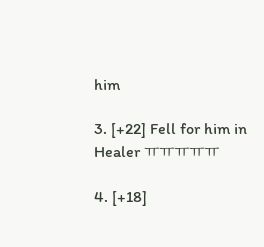him

3. [+22] Fell for him in Healer ㅠㅠㅠㅠㅠ

4. [+18]